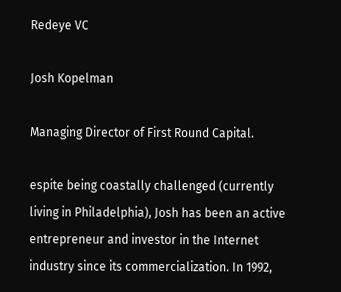Redeye VC

Josh Kopelman

Managing Director of First Round Capital.

espite being coastally challenged (currently living in Philadelphia), Josh has been an active entrepreneur and investor in the Internet industry since its commercialization. In 1992,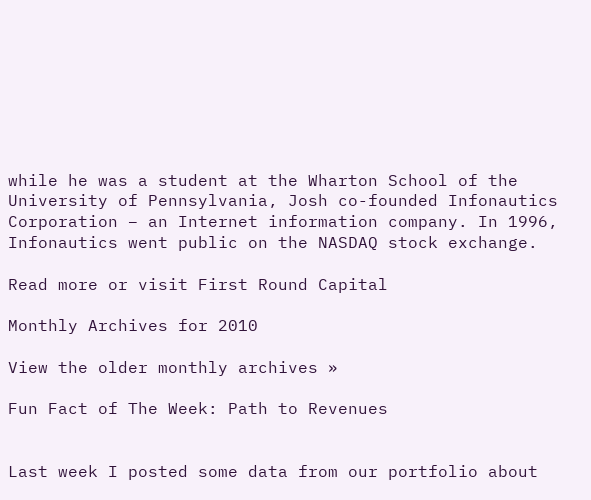while he was a student at the Wharton School of the University of Pennsylvania, Josh co-founded Infonautics Corporation – an Internet information company. In 1996, Infonautics went public on the NASDAQ stock exchange.

Read more or visit First Round Capital

Monthly Archives for 2010

View the older monthly archives »

Fun Fact of The Week: Path to Revenues


Last week I posted some data from our portfolio about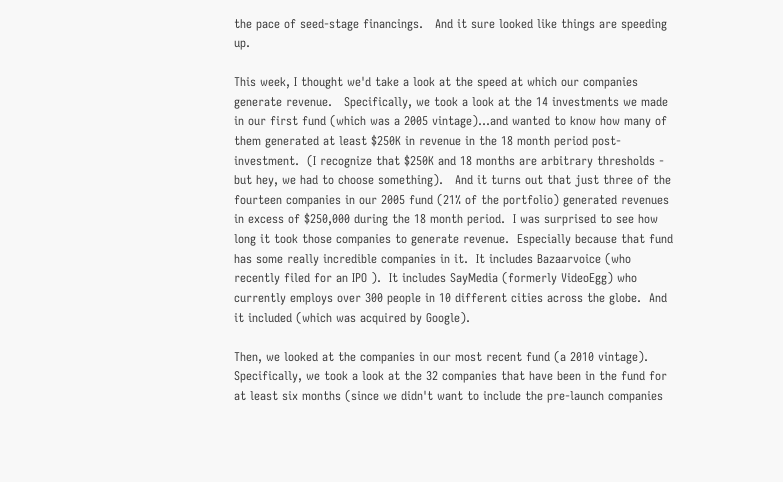the pace of seed-stage financings.   And it sure looked like things are speeding up.

This week, I thought we'd take a look at the speed at which our companies generate revenue.   Specifically, we took a look at the 14 investments we made in our first fund (which was a 2005 vintage)...and wanted to know how many of them generated at least $250K in revenue in the 18 month period post-investment.  (I recognize that $250K and 18 months are arbitrary thresholds - but hey, we had to choose something).   And it turns out that just three of the fourteen companies in our 2005 fund (21% of the portfolio) generated revenues in excess of $250,000 during the 18 month period.  I was surprised to see how long it took those companies to generate revenue.  Especially because that fund has some really incredible companies in it.  It includes Bazaarvoice (who recently filed for an IPO ).  It includes SayMedia (formerly VideoEgg) who currently employs over 300 people in 10 different cities across the globe.  And it included (which was acquired by Google).

Then, we looked at the companies in our most recent fund (a 2010 vintage).  Specifically, we took a look at the 32 companies that have been in the fund for at least six months (since we didn't want to include the pre-launch companies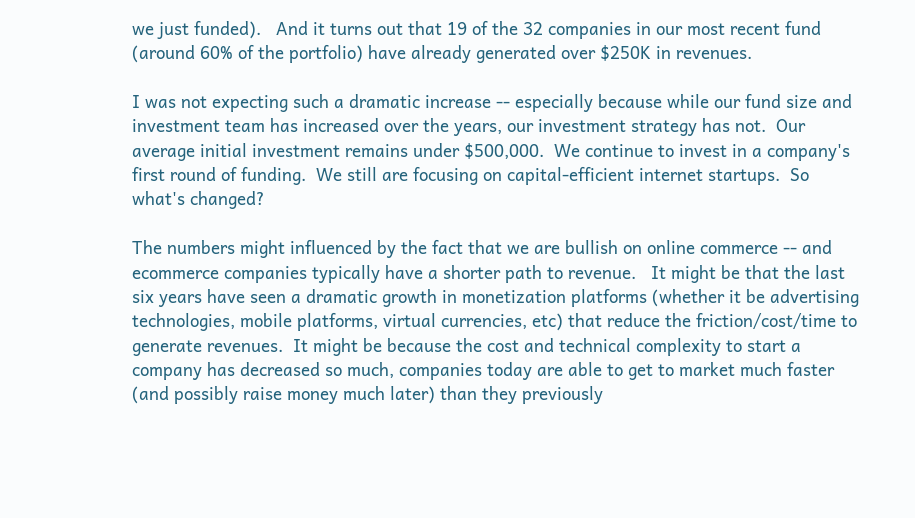we just funded).   And it turns out that 19 of the 32 companies in our most recent fund (around 60% of the portfolio) have already generated over $250K in revenues.

I was not expecting such a dramatic increase -- especially because while our fund size and investment team has increased over the years, our investment strategy has not.  Our average initial investment remains under $500,000.  We continue to invest in a company's first round of funding.  We still are focusing on capital-efficient internet startups.  So what's changed?

The numbers might influenced by the fact that we are bullish on online commerce -- and ecommerce companies typically have a shorter path to revenue.   It might be that the last six years have seen a dramatic growth in monetization platforms (whether it be advertising technologies, mobile platforms, virtual currencies, etc) that reduce the friction/cost/time to generate revenues.  It might be because the cost and technical complexity to start a company has decreased so much, companies today are able to get to market much faster (and possibly raise money much later) than they previously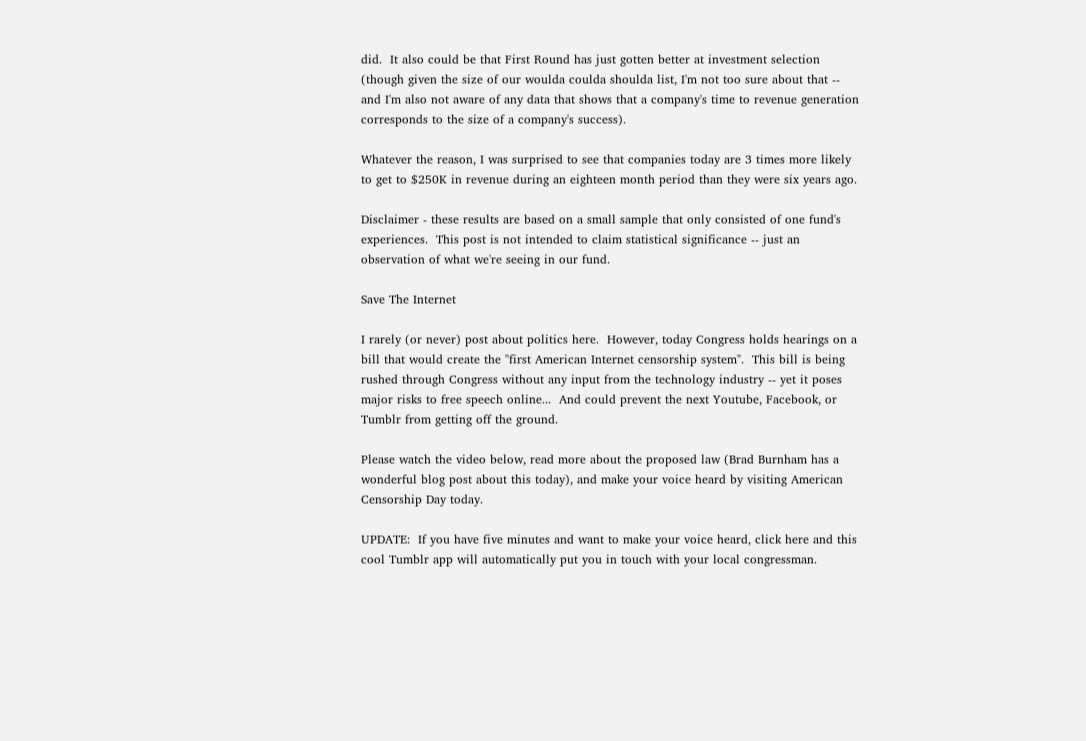did.  It also could be that First Round has just gotten better at investment selection (though given the size of our woulda coulda shoulda list, I'm not too sure about that -- and I'm also not aware of any data that shows that a company's time to revenue generation corresponds to the size of a company's success).

Whatever the reason, I was surprised to see that companies today are 3 times more likely to get to $250K in revenue during an eighteen month period than they were six years ago.

Disclaimer - these results are based on a small sample that only consisted of one fund's experiences.  This post is not intended to claim statistical significance -- just an observation of what we're seeing in our fund.

Save The Internet

I rarely (or never) post about politics here.  However, today Congress holds hearings on a bill that would create the "first American Internet censorship system".  This bill is being rushed through Congress without any input from the technology industry -- yet it poses major risks to free speech online...  And could prevent the next Youtube, Facebook, or Tumblr from getting off the ground.

Please watch the video below, read more about the proposed law (Brad Burnham has a wonderful blog post about this today), and make your voice heard by visiting American Censorship Day today.

UPDATE:  If you have five minutes and want to make your voice heard, click here and this cool Tumblr app will automatically put you in touch with your local congressman.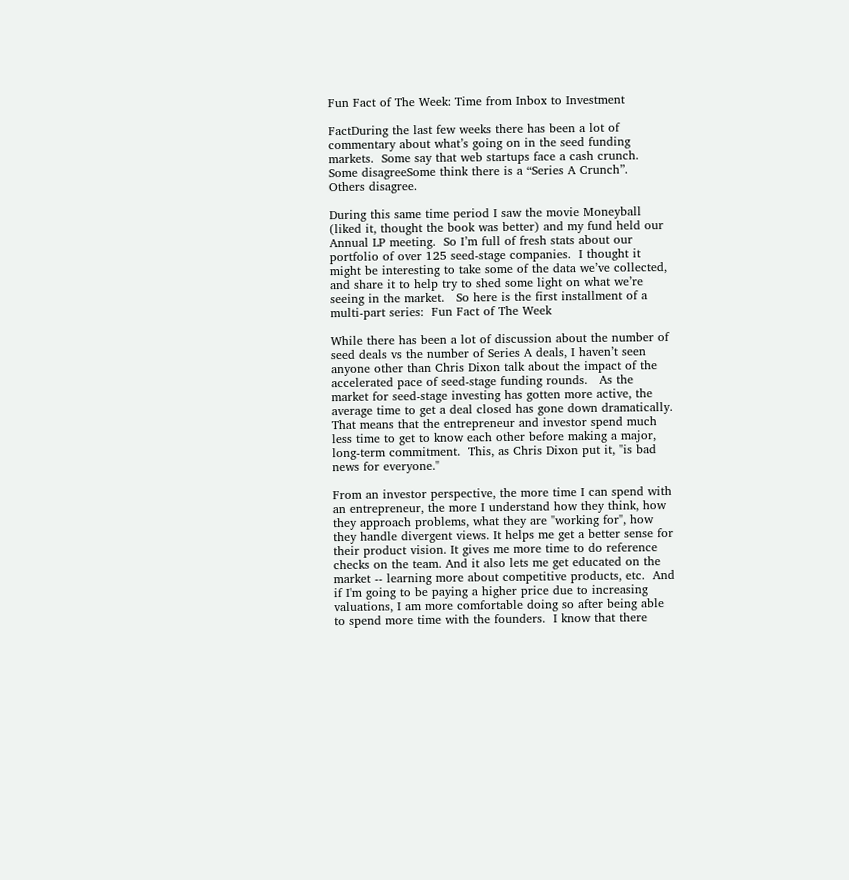Fun Fact of The Week: Time from Inbox to Investment

FactDuring the last few weeks there has been a lot of commentary about what’s going on in the seed funding markets.  Some say that web startups face a cash crunch.  Some disagreeSome think there is a “Series A Crunch”.   Others disagree.

During this same time period I saw the movie Moneyball (liked it, thought the book was better) and my fund held our Annual LP meeting.  So I’m full of fresh stats about our portfolio of over 125 seed-stage companies.  I thought it might be interesting to take some of the data we’ve collected, and share it to help try to shed some light on what we’re seeing in the market.   So here is the first installment of a multi-part series:  Fun Fact of The Week

While there has been a lot of discussion about the number of seed deals vs the number of Series A deals, I haven’t seen anyone other than Chris Dixon talk about the impact of the accelerated pace of seed-stage funding rounds.   As the market for seed-stage investing has gotten more active, the average time to get a deal closed has gone down dramatically.  That means that the entrepreneur and investor spend much less time to get to know each other before making a major, long-term commitment.  This, as Chris Dixon put it, "is bad news for everyone."

From an investor perspective, the more time I can spend with an entrepreneur, the more I understand how they think, how they approach problems, what they are "working for", how they handle divergent views. It helps me get a better sense for their product vision. It gives me more time to do reference checks on the team. And it also lets me get educated on the market -- learning more about competitive products, etc.  And if I'm going to be paying a higher price due to increasing valuations, I am more comfortable doing so after being able to spend more time with the founders.  I know that there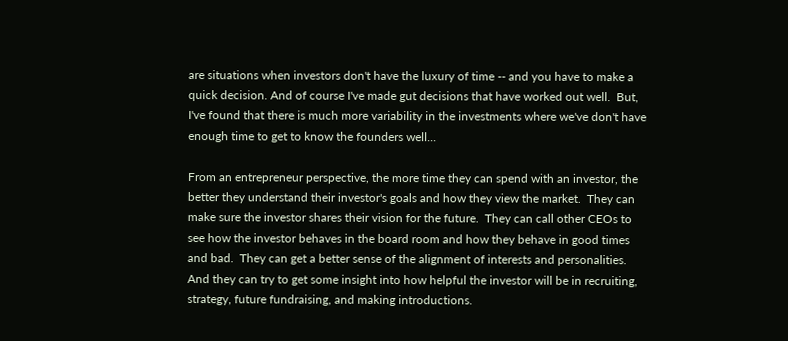are situations when investors don't have the luxury of time -- and you have to make a quick decision. And of course I've made gut decisions that have worked out well.  But, I've found that there is much more variability in the investments where we've don't have enough time to get to know the founders well...

From an entrepreneur perspective, the more time they can spend with an investor, the better they understand their investor's goals and how they view the market.  They can make sure the investor shares their vision for the future.  They can call other CEOs to see how the investor behaves in the board room and how they behave in good times and bad.  They can get a better sense of the alignment of interests and personalities.  And they can try to get some insight into how helpful the investor will be in recruiting, strategy, future fundraising, and making introductions.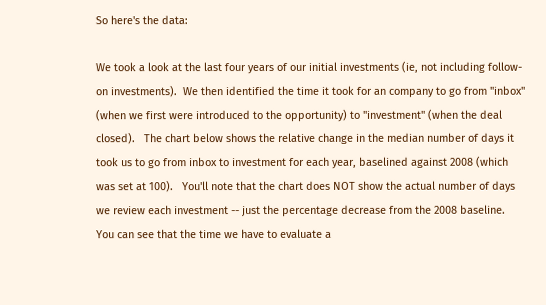So here's the data:

We took a look at the last four years of our initial investments (ie, not including follow-on investments).  We then identified the time it took for an company to go from "inbox" (when we first were introduced to the opportunity) to "investment" (when the deal closed).   The chart below shows the relative change in the median number of days it took us to go from inbox to investment for each year, baselined against 2008 (which was set at 100).   You'll note that the chart does NOT show the actual number of days we review each investment -- just the percentage decrease from the 2008 baseline.  You can see that the time we have to evaluate a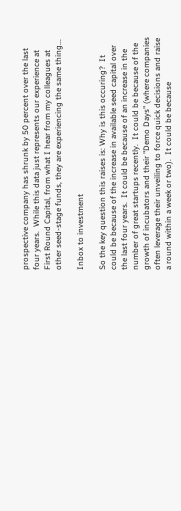prospective company has shrunk by 50 percent over the last four years.  While this data just represents our experience at First Round Capital, from what I hear from my colleagues at other seed-stage funds, they are experiencing the same thing...

Inbox to investment

So the key question this raises is: Why is this occuring?  It could be because of the increase in available seed capital over the last four years.  It could be because of an increase in the number of great startups recently.  It could be because of the growth of incubators and their "Demo Days" (where companies often leverage their unveiling to force quick decisions and raise a round within a week or two).  It could be because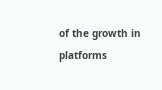of the growth in platforms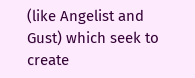(like Angelist and Gust) which seek to create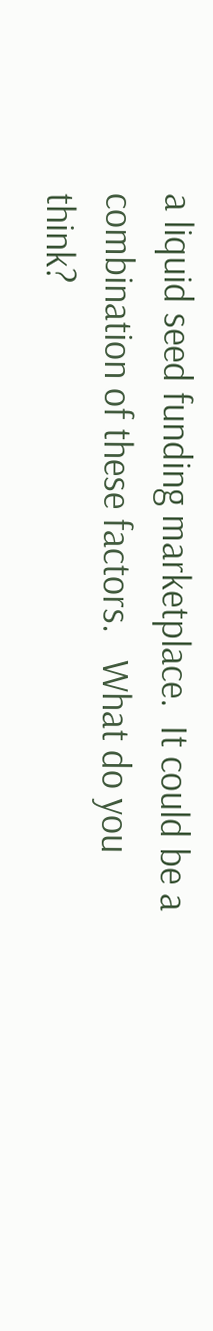a liquid seed funding marketplace.  It could be a combination of these factors.   What do you think?